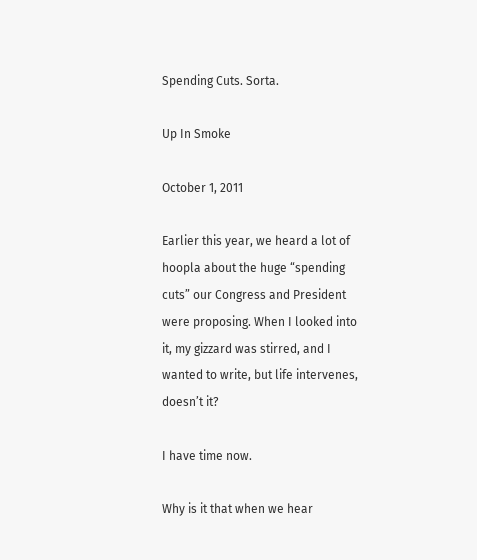Spending Cuts. Sorta.

Up In Smoke

October 1, 2011

Earlier this year, we heard a lot of hoopla about the huge “spending cuts” our Congress and President were proposing. When I looked into it, my gizzard was stirred, and I wanted to write, but life intervenes, doesn’t it?

I have time now.

Why is it that when we hear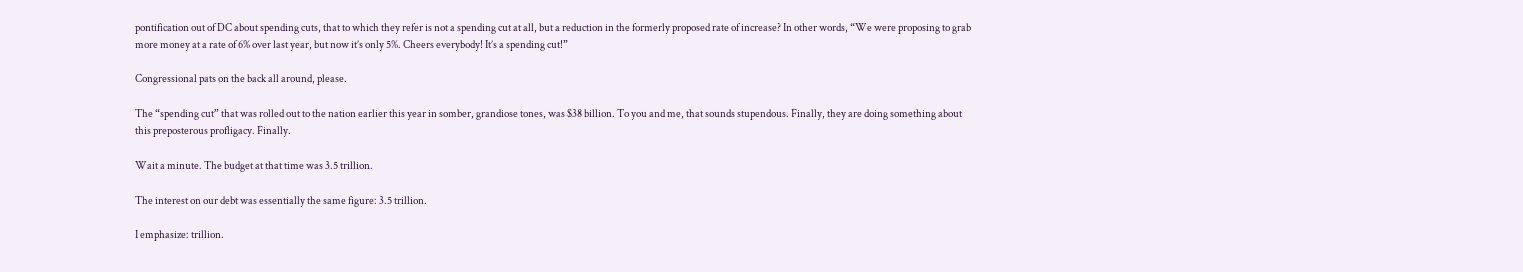pontification out of DC about spending cuts, that to which they refer is not a spending cut at all, but a reduction in the formerly proposed rate of increase? In other words, “We were proposing to grab more money at a rate of 6% over last year, but now it’s only 5%. Cheers everybody! It’s a spending cut!”

Congressional pats on the back all around, please.

The “spending cut” that was rolled out to the nation earlier this year in somber, grandiose tones, was $38 billion. To you and me, that sounds stupendous. Finally, they are doing something about this preposterous profligacy. Finally.

Wait a minute. The budget at that time was 3.5 trillion.

The interest on our debt was essentially the same figure: 3.5 trillion.

I emphasize: trillion.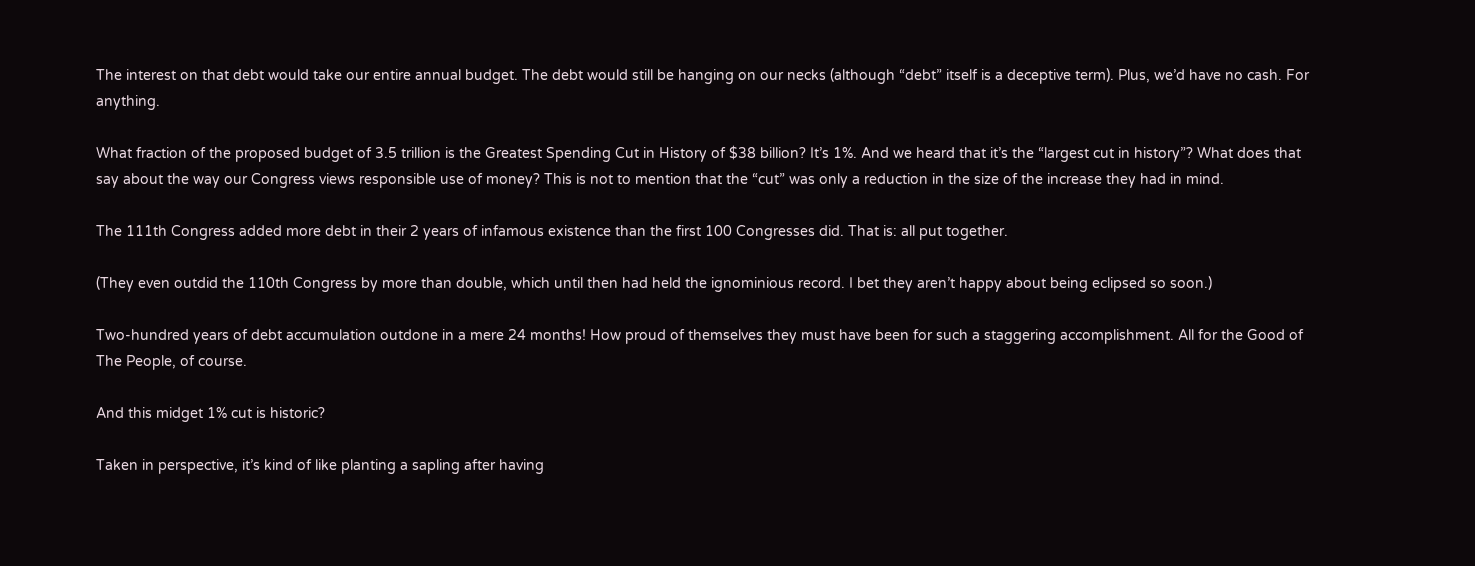The interest on that debt would take our entire annual budget. The debt would still be hanging on our necks (although “debt” itself is a deceptive term). Plus, we’d have no cash. For anything.

What fraction of the proposed budget of 3.5 trillion is the Greatest Spending Cut in History of $38 billion? It’s 1%. And we heard that it’s the “largest cut in history”? What does that say about the way our Congress views responsible use of money? This is not to mention that the “cut” was only a reduction in the size of the increase they had in mind.

The 111th Congress added more debt in their 2 years of infamous existence than the first 100 Congresses did. That is: all put together.

(They even outdid the 110th Congress by more than double, which until then had held the ignominious record. I bet they aren’t happy about being eclipsed so soon.)

Two-hundred years of debt accumulation outdone in a mere 24 months! How proud of themselves they must have been for such a staggering accomplishment. All for the Good of The People, of course.

And this midget 1% cut is historic?

Taken in perspective, it’s kind of like planting a sapling after having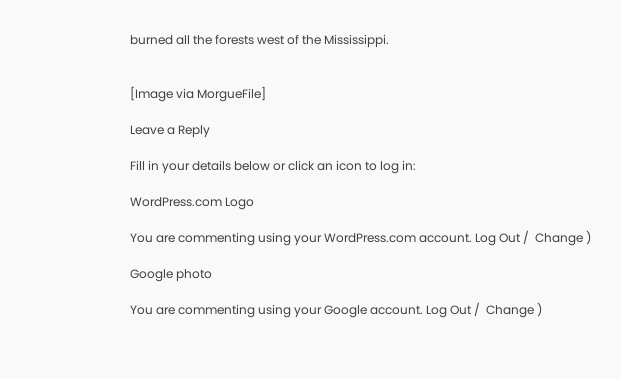burned all the forests west of the Mississippi.


[Image via MorgueFile]

Leave a Reply

Fill in your details below or click an icon to log in:

WordPress.com Logo

You are commenting using your WordPress.com account. Log Out /  Change )

Google photo

You are commenting using your Google account. Log Out /  Change )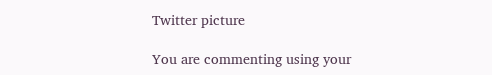Twitter picture

You are commenting using your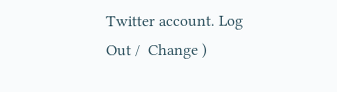Twitter account. Log Out /  Change )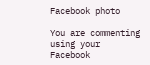Facebook photo

You are commenting using your Facebook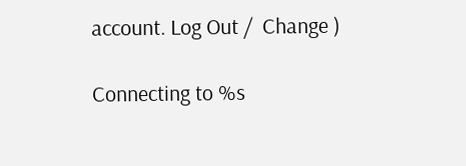account. Log Out /  Change )

Connecting to %s